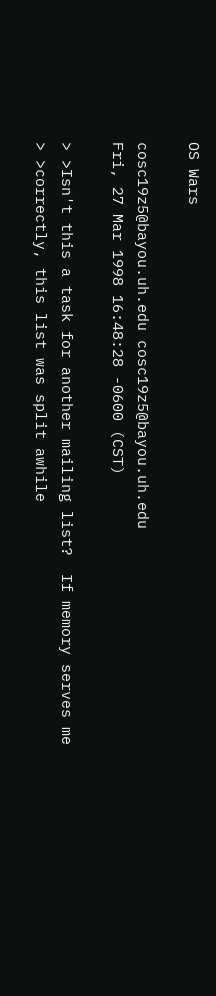OS Wars

cosc19z5@bayou.uh.edu cosc19z5@bayou.uh.edu
Fri, 27 Mar 1998 16:48:28 -0600 (CST)

> >Isn't this a task for another mailing list?  If memory serves me
> >correctly, this list was split awhile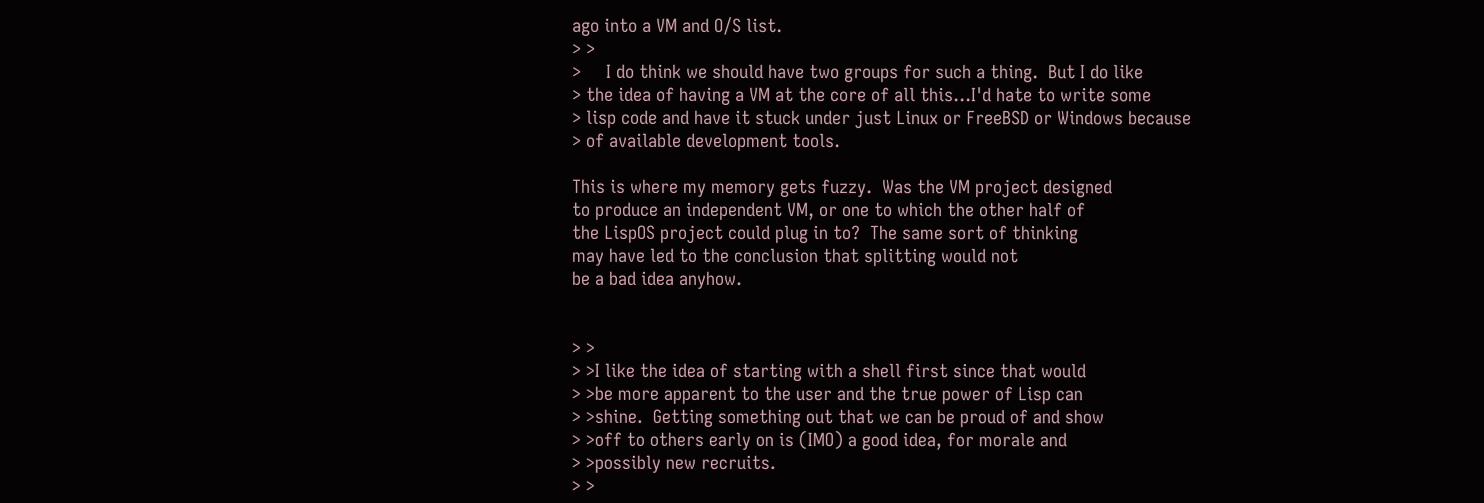ago into a VM and O/S list.
> >
>     I do think we should have two groups for such a thing.  But I do like
> the idea of having a VM at the core of all this...I'd hate to write some
> lisp code and have it stuck under just Linux or FreeBSD or Windows because
> of available development tools.

This is where my memory gets fuzzy.  Was the VM project designed
to produce an independent VM, or one to which the other half of
the LispOS project could plug in to?  The same sort of thinking
may have led to the conclusion that splitting would not
be a bad idea anyhow.


> >
> >I like the idea of starting with a shell first since that would
> >be more apparent to the user and the true power of Lisp can
> >shine.  Getting something out that we can be proud of and show
> >off to others early on is (IMO) a good idea, for morale and
> >possibly new recruits.
> >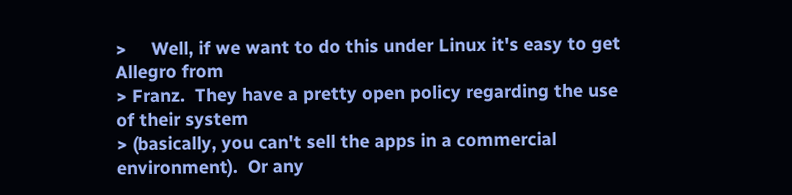>     Well, if we want to do this under Linux it's easy to get Allegro from
> Franz.  They have a pretty open policy regarding the use of their system
> (basically, you can't sell the apps in a commercial environment).  Or any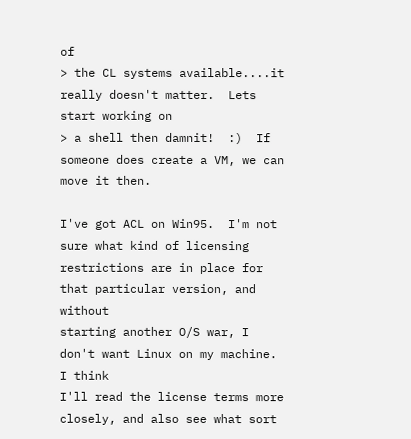of
> the CL systems available....it really doesn't matter.  Lets start working on
> a shell then damnit!  :)  If someone does create a VM, we can move it then.

I've got ACL on Win95.  I'm not sure what kind of licensing
restrictions are in place for that particular version, and without
starting another O/S war, I don't want Linux on my machine.  I think
I'll read the license terms more closely, and also see what sort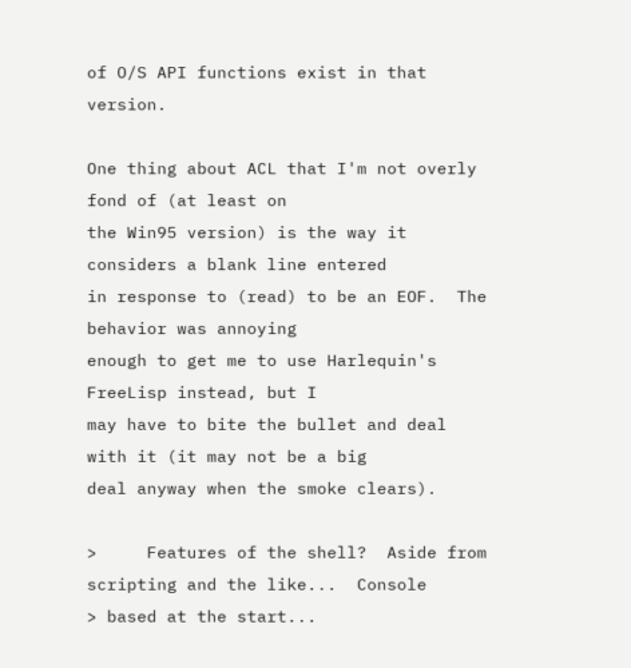of O/S API functions exist in that version.

One thing about ACL that I'm not overly fond of (at least on
the Win95 version) is the way it considers a blank line entered
in response to (read) to be an EOF.  The behavior was annoying
enough to get me to use Harlequin's FreeLisp instead, but I
may have to bite the bullet and deal with it (it may not be a big
deal anyway when the smoke clears).

>     Features of the shell?  Aside from scripting and the like...  Console
> based at the start...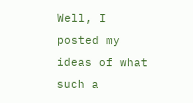Well, I posted my ideas of what such a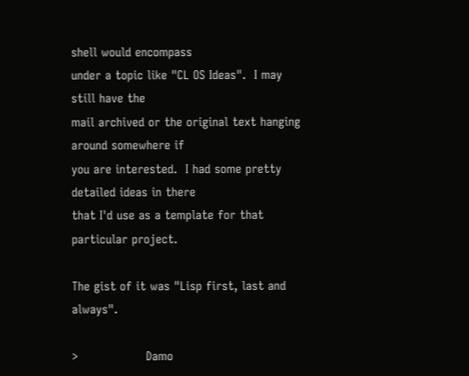shell would encompass
under a topic like "CL OS Ideas".  I may still have the
mail archived or the original text hanging around somewhere if
you are interested.  I had some pretty detailed ideas in there
that I'd use as a template for that particular project.

The gist of it was "Lisp first, last and always".

>                 Damo